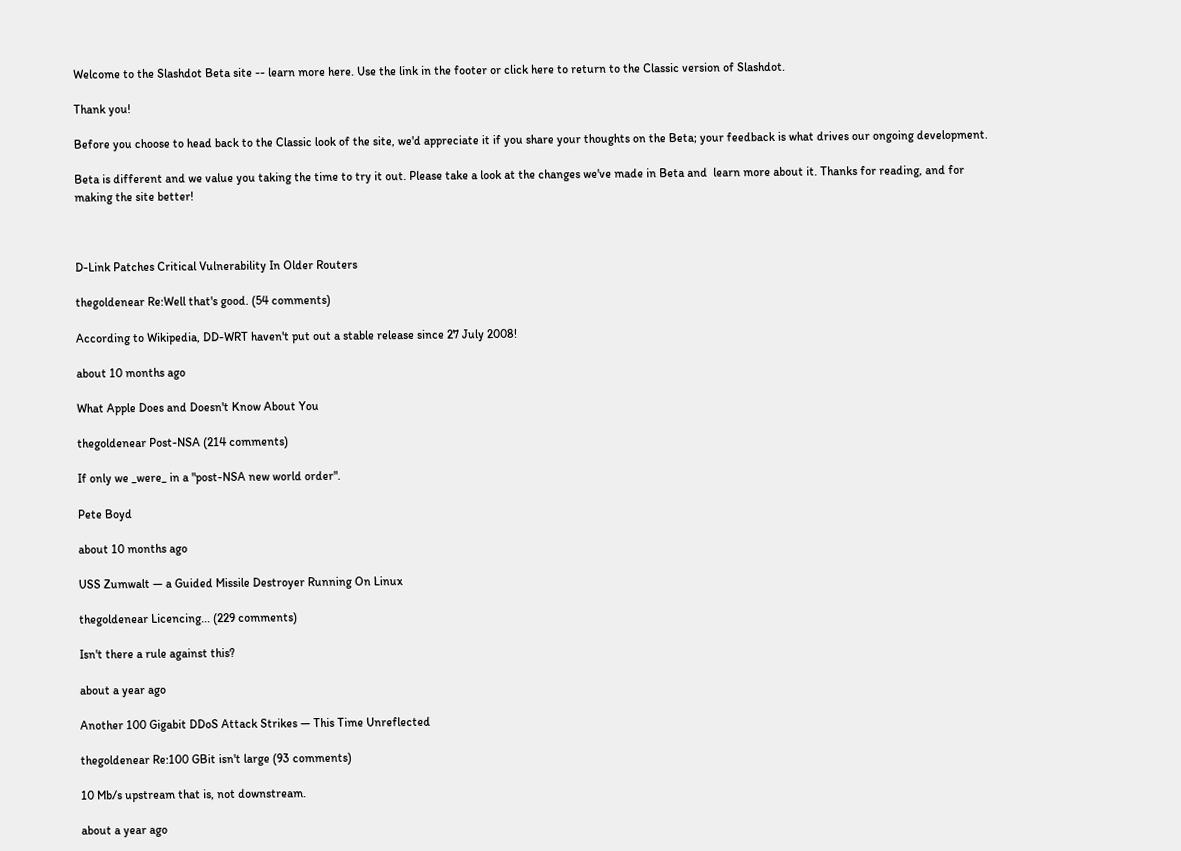Welcome to the Slashdot Beta site -- learn more here. Use the link in the footer or click here to return to the Classic version of Slashdot.

Thank you!

Before you choose to head back to the Classic look of the site, we'd appreciate it if you share your thoughts on the Beta; your feedback is what drives our ongoing development.

Beta is different and we value you taking the time to try it out. Please take a look at the changes we've made in Beta and  learn more about it. Thanks for reading, and for making the site better!



D-Link Patches Critical Vulnerability In Older Routers

thegoldenear Re:Well that's good. (54 comments)

According to Wikipedia, DD-WRT haven't put out a stable release since 27 July 2008!

about 10 months ago

What Apple Does and Doesn't Know About You

thegoldenear Post-NSA (214 comments)

If only we _were_ in a "post-NSA new world order".

Pete Boyd

about 10 months ago

USS Zumwalt — a Guided Missile Destroyer Running On Linux

thegoldenear Licencing... (229 comments)

Isn't there a rule against this?

about a year ago

Another 100 Gigabit DDoS Attack Strikes — This Time Unreflected

thegoldenear Re:100 GBit isn't large (93 comments)

10 Mb/s upstream that is, not downstream.

about a year ago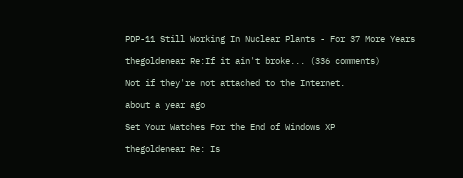PDP-11 Still Working In Nuclear Plants - For 37 More Years

thegoldenear Re:If it ain't broke... (336 comments)

Not if they're not attached to the Internet.

about a year ago

Set Your Watches For the End of Windows XP

thegoldenear Re: Is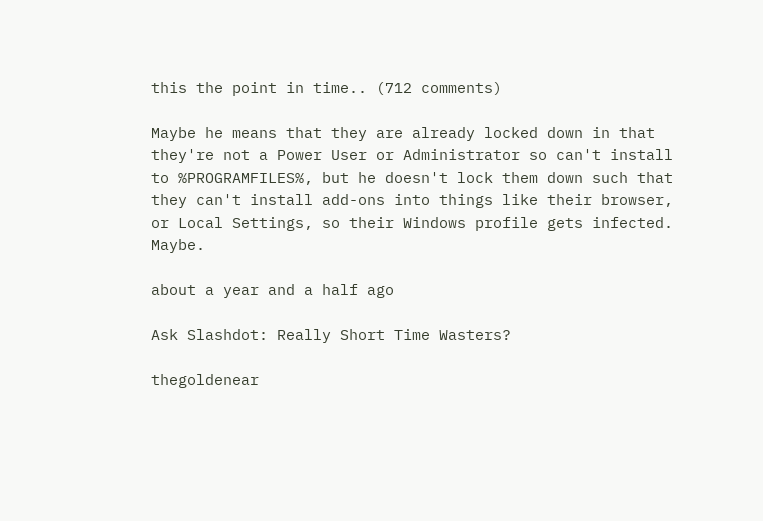this the point in time.. (712 comments)

Maybe he means that they are already locked down in that they're not a Power User or Administrator so can't install to %PROGRAMFILES%, but he doesn't lock them down such that they can't install add-ons into things like their browser, or Local Settings, so their Windows profile gets infected. Maybe.

about a year and a half ago

Ask Slashdot: Really Short Time Wasters?

thegoldenear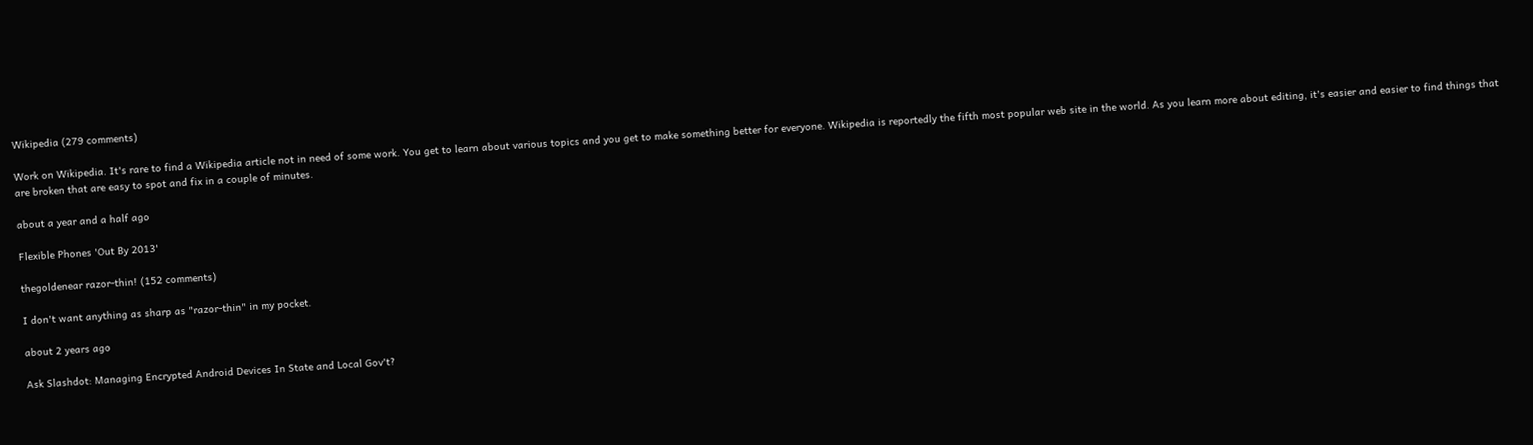Wikipedia (279 comments)

Work on Wikipedia. It's rare to find a Wikipedia article not in need of some work. You get to learn about various topics and you get to make something better for everyone. Wikipedia is reportedly the fifth most popular web site in the world. As you learn more about editing, it's easier and easier to find things that are broken that are easy to spot and fix in a couple of minutes.

about a year and a half ago

Flexible Phones 'Out By 2013'

thegoldenear razor-thin! (152 comments)

I don't want anything as sharp as "razor-thin" in my pocket.

about 2 years ago

Ask Slashdot: Managing Encrypted Android Devices In State and Local Gov't?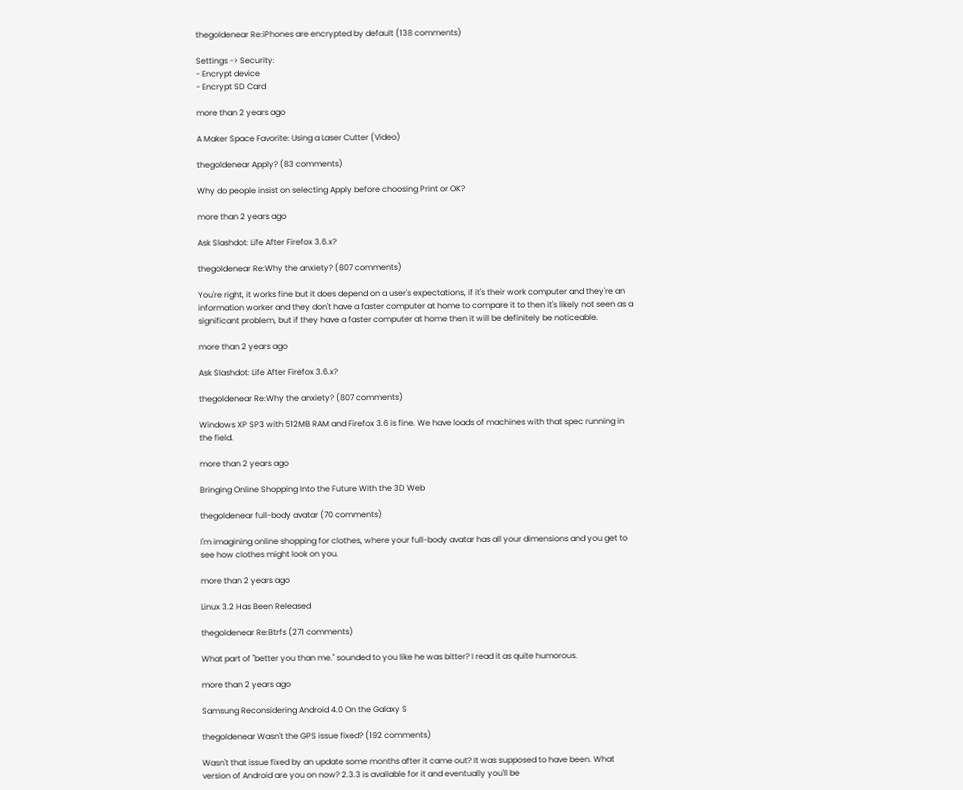thegoldenear Re:iPhones are encrypted by default (138 comments)

Settings -> Security:
- Encrypt device
- Encrypt SD Card

more than 2 years ago

A Maker Space Favorite: Using a Laser Cutter (Video)

thegoldenear Apply? (83 comments)

Why do people insist on selecting Apply before choosing Print or OK?

more than 2 years ago

Ask Slashdot: Life After Firefox 3.6.x?

thegoldenear Re:Why the anxiety? (807 comments)

You're right, it works fine but it does depend on a user's expectations, if it's their work computer and they're an information worker and they don't have a faster computer at home to compare it to then it's likely not seen as a significant problem, but if they have a faster computer at home then it will be definitely be noticeable.

more than 2 years ago

Ask Slashdot: Life After Firefox 3.6.x?

thegoldenear Re:Why the anxiety? (807 comments)

Windows XP SP3 with 512MB RAM and Firefox 3.6 is fine. We have loads of machines with that spec running in the field.

more than 2 years ago

Bringing Online Shopping Into the Future With the 3D Web

thegoldenear full-body avatar (70 comments)

I'm imagining online shopping for clothes, where your full-body avatar has all your dimensions and you get to see how clothes might look on you.

more than 2 years ago

Linux 3.2 Has Been Released

thegoldenear Re:Btrfs (271 comments)

What part of "better you than me." sounded to you like he was bitter? I read it as quite humorous.

more than 2 years ago

Samsung Reconsidering Android 4.0 On the Galaxy S

thegoldenear Wasn't the GPS issue fixed? (192 comments)

Wasn't that issue fixed by an update some months after it came out? It was supposed to have been. What version of Android are you on now? 2.3.3 is available for it and eventually you'll be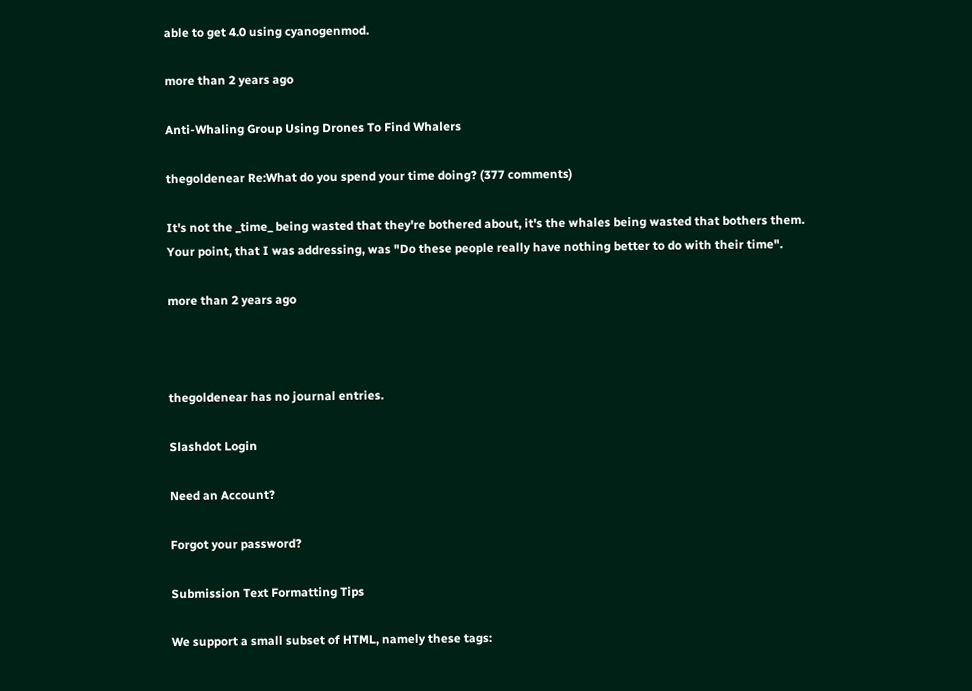able to get 4.0 using cyanogenmod.

more than 2 years ago

Anti-Whaling Group Using Drones To Find Whalers

thegoldenear Re:What do you spend your time doing? (377 comments)

It's not the _time_ being wasted that they're bothered about, it's the whales being wasted that bothers them.
Your point, that I was addressing, was "Do these people really have nothing better to do with their time".

more than 2 years ago



thegoldenear has no journal entries.

Slashdot Login

Need an Account?

Forgot your password?

Submission Text Formatting Tips

We support a small subset of HTML, namely these tags: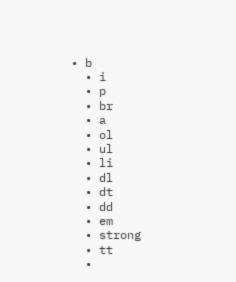• b
  • i
  • p
  • br
  • a
  • ol
  • ul
  • li
  • dl
  • dt
  • dd
  • em
  • strong
  • tt
  •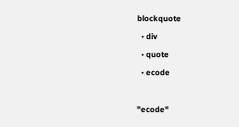blockquote
  • div
  • quote
  • ecode

"ecode"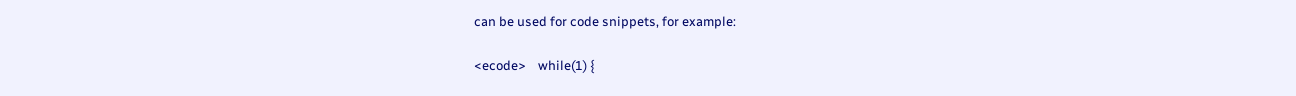can be used for code snippets, for example:

<ecode>    while(1) {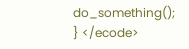do_something(); } </ecode>